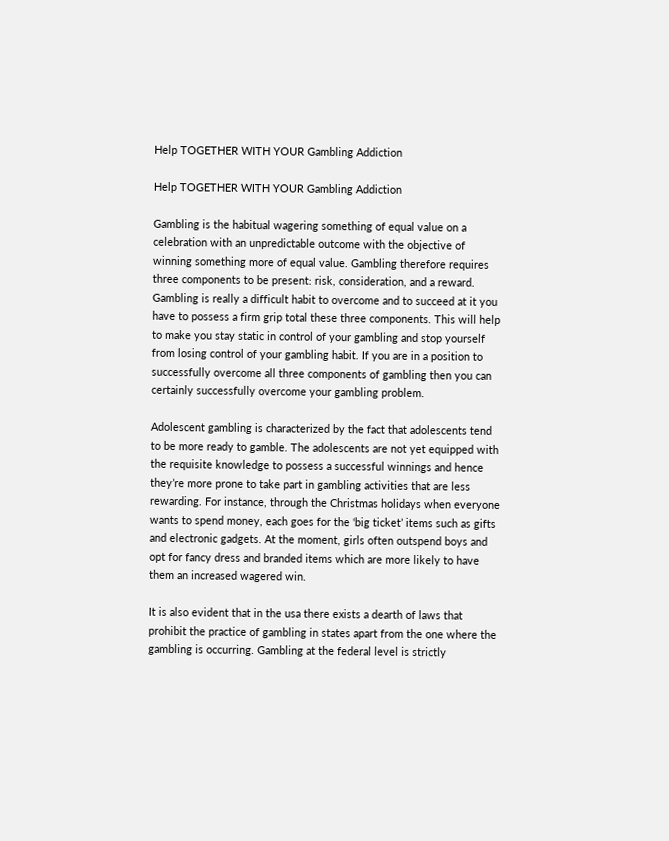Help TOGETHER WITH YOUR Gambling Addiction

Help TOGETHER WITH YOUR Gambling Addiction

Gambling is the habitual wagering something of equal value on a celebration with an unpredictable outcome with the objective of winning something more of equal value. Gambling therefore requires three components to be present: risk, consideration, and a reward. Gambling is really a difficult habit to overcome and to succeed at it you have to possess a firm grip total these three components. This will help to make you stay static in control of your gambling and stop yourself from losing control of your gambling habit. If you are in a position to successfully overcome all three components of gambling then you can certainly successfully overcome your gambling problem.

Adolescent gambling is characterized by the fact that adolescents tend to be more ready to gamble. The adolescents are not yet equipped with the requisite knowledge to possess a successful winnings and hence they’re more prone to take part in gambling activities that are less rewarding. For instance, through the Christmas holidays when everyone wants to spend money, each goes for the ‘big ticket’ items such as gifts and electronic gadgets. At the moment, girls often outspend boys and opt for fancy dress and branded items which are more likely to have them an increased wagered win.

It is also evident that in the usa there exists a dearth of laws that prohibit the practice of gambling in states apart from the one where the gambling is occurring. Gambling at the federal level is strictly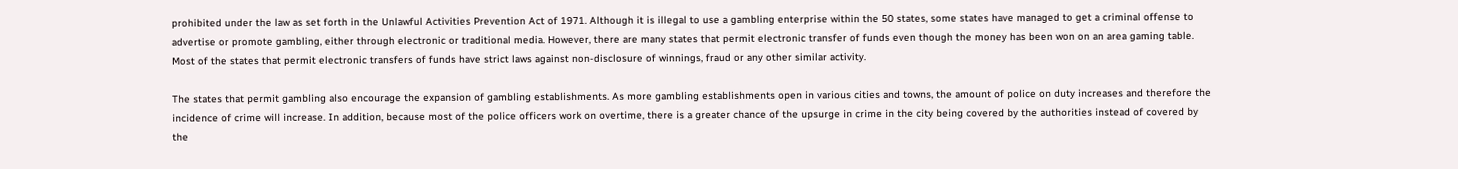prohibited under the law as set forth in the Unlawful Activities Prevention Act of 1971. Although it is illegal to use a gambling enterprise within the 50 states, some states have managed to get a criminal offense to advertise or promote gambling, either through electronic or traditional media. However, there are many states that permit electronic transfer of funds even though the money has been won on an area gaming table. Most of the states that permit electronic transfers of funds have strict laws against non-disclosure of winnings, fraud or any other similar activity.

The states that permit gambling also encourage the expansion of gambling establishments. As more gambling establishments open in various cities and towns, the amount of police on duty increases and therefore the incidence of crime will increase. In addition, because most of the police officers work on overtime, there is a greater chance of the upsurge in crime in the city being covered by the authorities instead of covered by the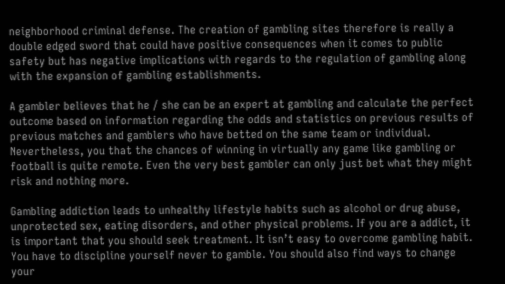neighborhood criminal defense. The creation of gambling sites therefore is really a double edged sword that could have positive consequences when it comes to public safety but has negative implications with regards to the regulation of gambling along with the expansion of gambling establishments.

A gambler believes that he / she can be an expert at gambling and calculate the perfect outcome based on information regarding the odds and statistics on previous results of previous matches and gamblers who have betted on the same team or individual. Nevertheless, you that the chances of winning in virtually any game like gambling or football is quite remote. Even the very best gambler can only just bet what they might risk and nothing more.

Gambling addiction leads to unhealthy lifestyle habits such as alcohol or drug abuse, unprotected sex, eating disorders, and other physical problems. If you are a addict, it is important that you should seek treatment. It isn’t easy to overcome gambling habit. You have to discipline yourself never to gamble. You should also find ways to change your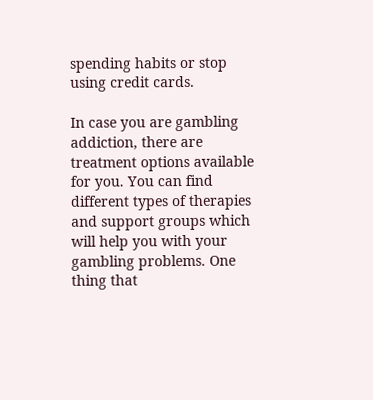spending habits or stop using credit cards.

In case you are gambling addiction, there are treatment options available for you. You can find different types of therapies and support groups which will help you with your gambling problems. One thing that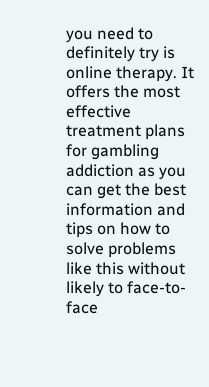you need to definitely try is online therapy. It offers the most effective treatment plans for gambling addiction as you can get the best information and tips on how to solve problems like this without likely to face-to-face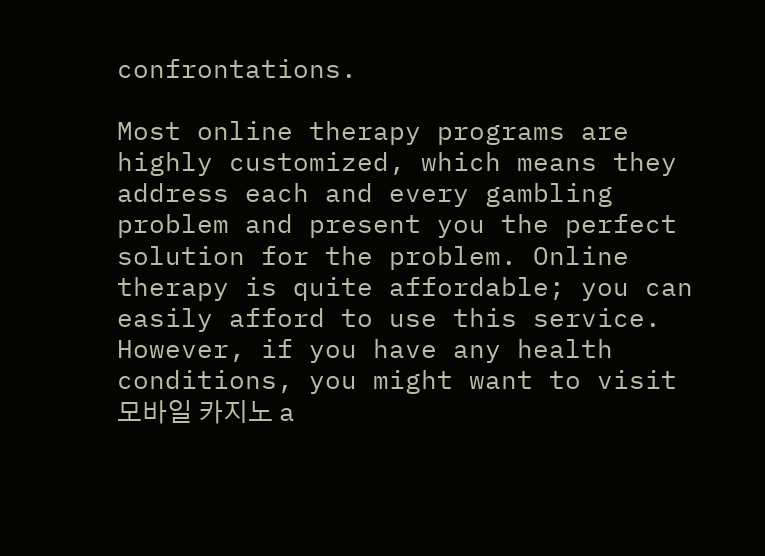confrontations.

Most online therapy programs are highly customized, which means they address each and every gambling problem and present you the perfect solution for the problem. Online therapy is quite affordable; you can easily afford to use this service. However, if you have any health conditions, you might want to visit 모바일 카지노 a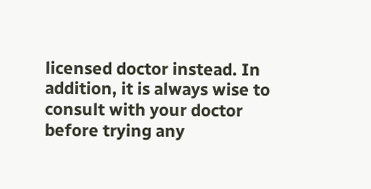licensed doctor instead. In addition, it is always wise to consult with your doctor before trying any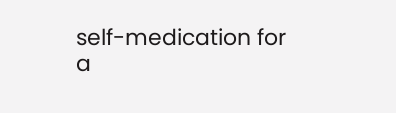self-medication for a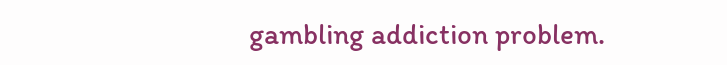gambling addiction problem.